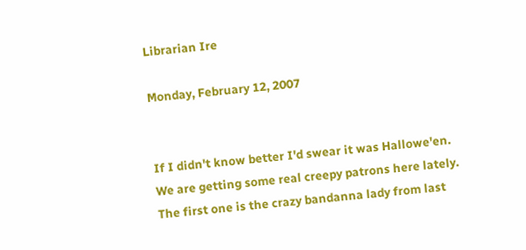Librarian Ire

Monday, February 12, 2007


If I didn't know better I'd swear it was Hallowe'en.
We are getting some real creepy patrons here lately.
The first one is the crazy bandanna lady from last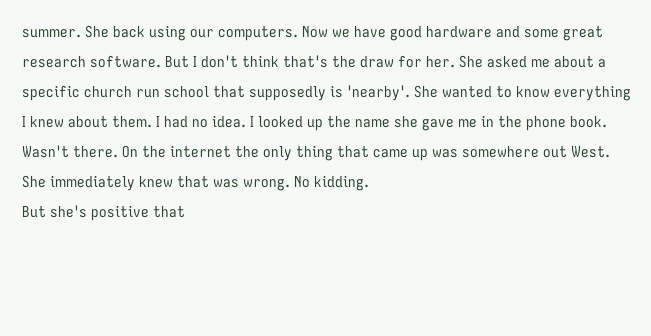summer. She back using our computers. Now we have good hardware and some great research software. But I don't think that's the draw for her. She asked me about a specific church run school that supposedly is 'nearby'. She wanted to know everything I knew about them. I had no idea. I looked up the name she gave me in the phone book. Wasn't there. On the internet the only thing that came up was somewhere out West. She immediately knew that was wrong. No kidding.
But she's positive that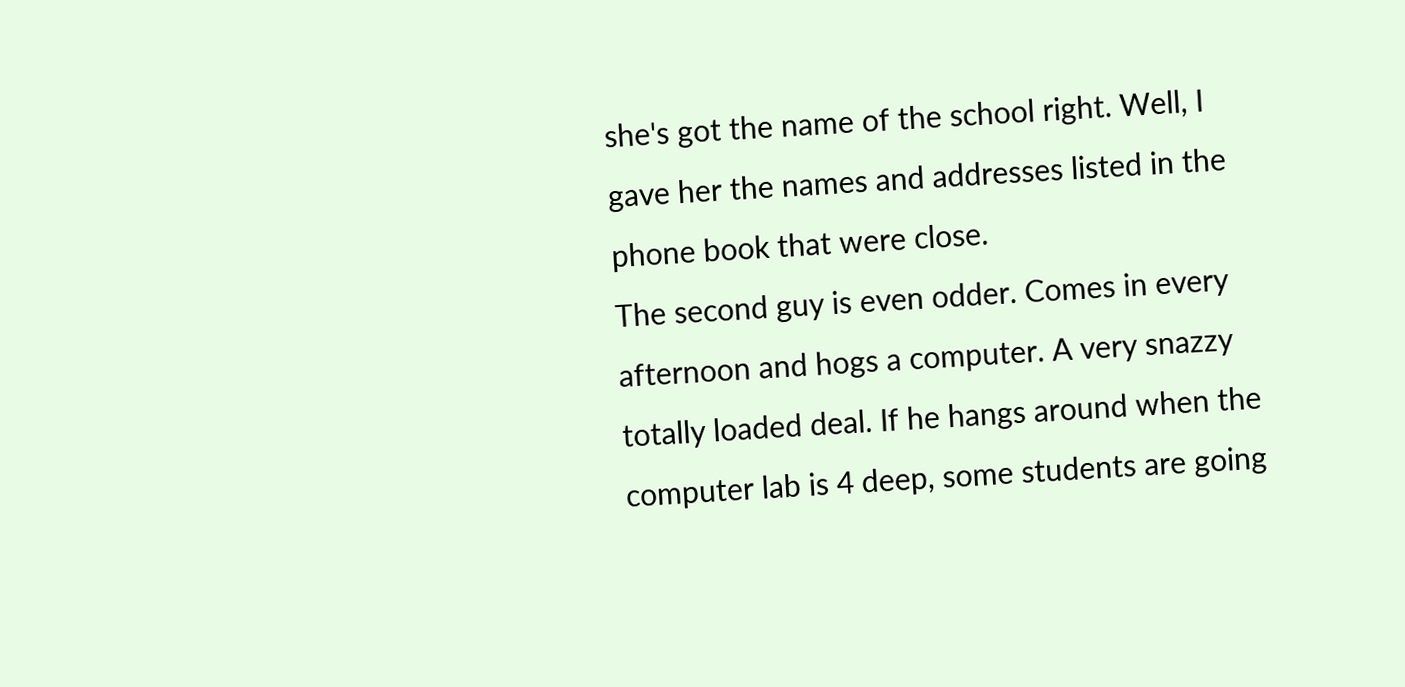she's got the name of the school right. Well, I gave her the names and addresses listed in the phone book that were close.
The second guy is even odder. Comes in every afternoon and hogs a computer. A very snazzy totally loaded deal. If he hangs around when the computer lab is 4 deep, some students are going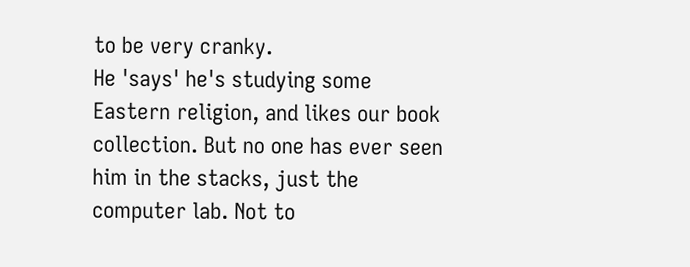to be very cranky.
He 'says' he's studying some Eastern religion, and likes our book collection. But no one has ever seen him in the stacks, just the computer lab. Not to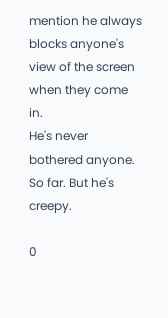mention he always blocks anyone's view of the screen when they come in.
He's never bothered anyone. So far. But he's creepy.

0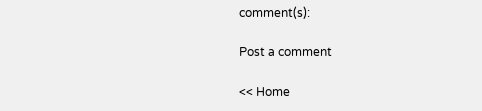comment(s):

Post a comment

<< Home